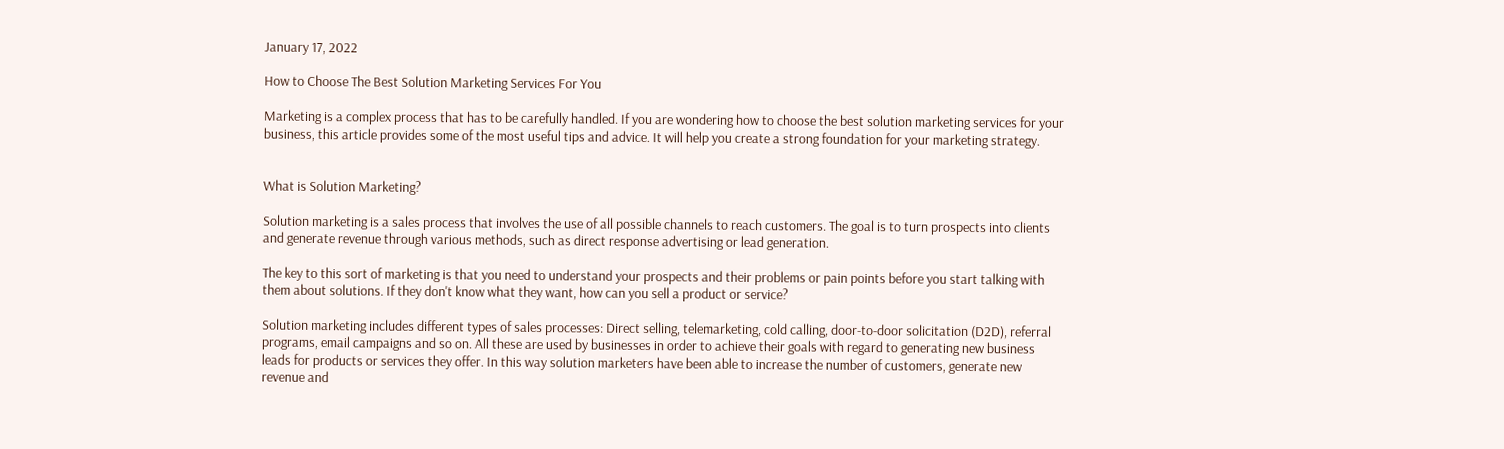January 17, 2022

How to Choose The Best Solution Marketing Services For You

Marketing is a complex process that has to be carefully handled. If you are wondering how to choose the best solution marketing services for your business, this article provides some of the most useful tips and advice. It will help you create a strong foundation for your marketing strategy.


What is Solution Marketing?

Solution marketing is a sales process that involves the use of all possible channels to reach customers. The goal is to turn prospects into clients and generate revenue through various methods, such as direct response advertising or lead generation.

The key to this sort of marketing is that you need to understand your prospects and their problems or pain points before you start talking with them about solutions. If they don't know what they want, how can you sell a product or service?

Solution marketing includes different types of sales processes: Direct selling, telemarketing, cold calling, door-to-door solicitation (D2D), referral programs, email campaigns and so on. All these are used by businesses in order to achieve their goals with regard to generating new business leads for products or services they offer. In this way solution marketers have been able to increase the number of customers, generate new revenue and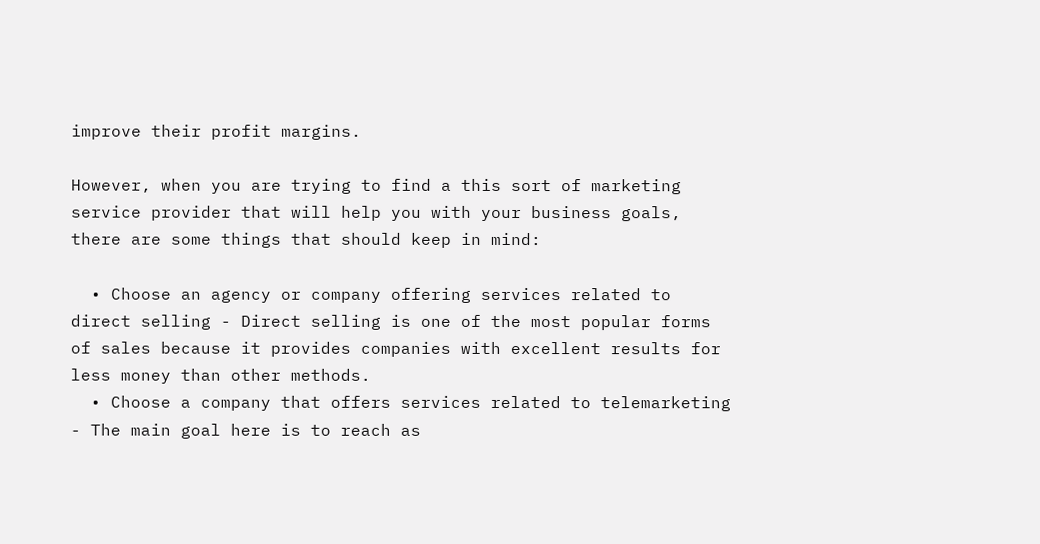improve their profit margins.

However, when you are trying to find a this sort of marketing service provider that will help you with your business goals, there are some things that should keep in mind:

  • Choose an agency or company offering services related to direct selling - Direct selling is one of the most popular forms of sales because it provides companies with excellent results for less money than other methods.
  • Choose a company that offers services related to telemarketing - The main goal here is to reach as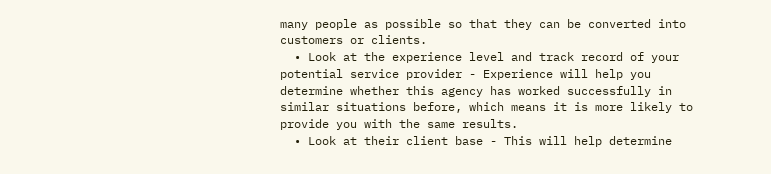many people as possible so that they can be converted into customers or clients.
  • Look at the experience level and track record of your potential service provider - Experience will help you determine whether this agency has worked successfully in similar situations before, which means it is more likely to provide you with the same results.
  • Look at their client base - This will help determine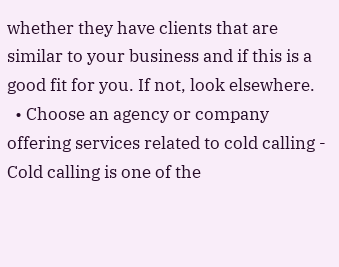whether they have clients that are similar to your business and if this is a good fit for you. If not, look elsewhere.
  • Choose an agency or company offering services related to cold calling - Cold calling is one of the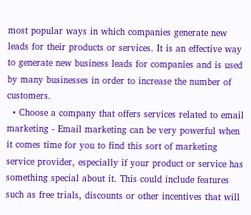most popular ways in which companies generate new leads for their products or services. It is an effective way to generate new business leads for companies and is used by many businesses in order to increase the number of customers.
  • Choose a company that offers services related to email marketing - Email marketing can be very powerful when it comes time for you to find this sort of marketing service provider, especially if your product or service has something special about it. This could include features such as free trials, discounts or other incentives that will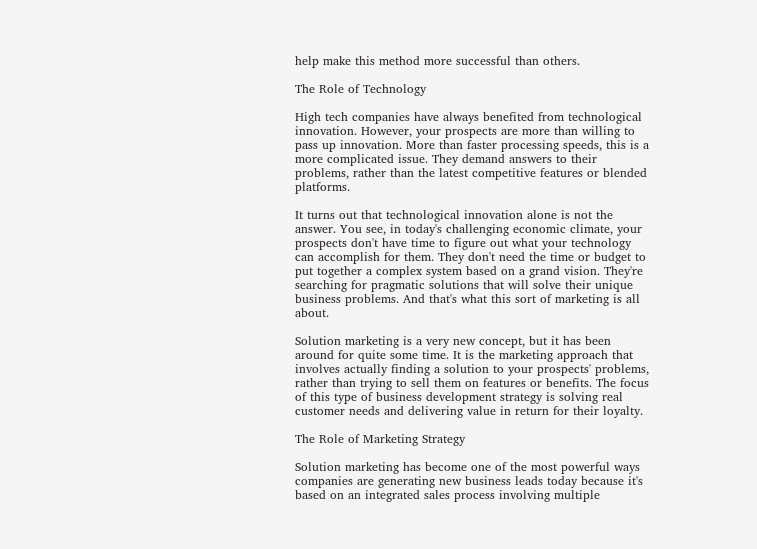help make this method more successful than others.

The Role of Technology

High tech companies have always benefited from technological innovation. However, your prospects are more than willing to pass up innovation. More than faster processing speeds, this is a more complicated issue. They demand answers to their problems, rather than the latest competitive features or blended platforms.

It turns out that technological innovation alone is not the answer. You see, in today's challenging economic climate, your prospects don't have time to figure out what your technology can accomplish for them. They don't need the time or budget to put together a complex system based on a grand vision. They're searching for pragmatic solutions that will solve their unique business problems. And that's what this sort of marketing is all about.

Solution marketing is a very new concept, but it has been around for quite some time. It is the marketing approach that involves actually finding a solution to your prospects' problems, rather than trying to sell them on features or benefits. The focus of this type of business development strategy is solving real customer needs and delivering value in return for their loyalty.

The Role of Marketing Strategy

Solution marketing has become one of the most powerful ways companies are generating new business leads today because it's based on an integrated sales process involving multiple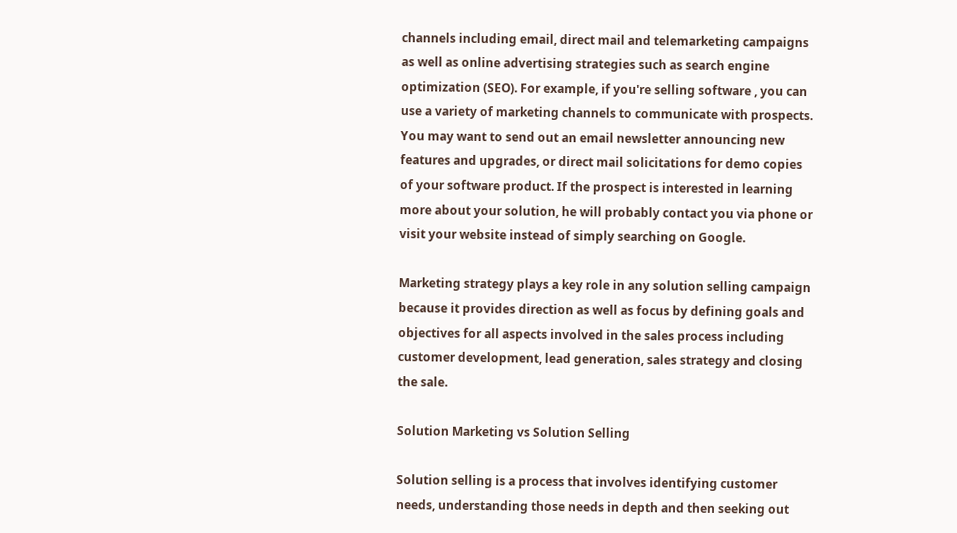channels including email, direct mail and telemarketing campaigns as well as online advertising strategies such as search engine optimization (SEO). For example, if you're selling software , you can use a variety of marketing channels to communicate with prospects. You may want to send out an email newsletter announcing new features and upgrades, or direct mail solicitations for demo copies of your software product. If the prospect is interested in learning more about your solution, he will probably contact you via phone or visit your website instead of simply searching on Google.

Marketing strategy plays a key role in any solution selling campaign because it provides direction as well as focus by defining goals and objectives for all aspects involved in the sales process including customer development, lead generation, sales strategy and closing the sale.

Solution Marketing vs Solution Selling

Solution selling is a process that involves identifying customer needs, understanding those needs in depth and then seeking out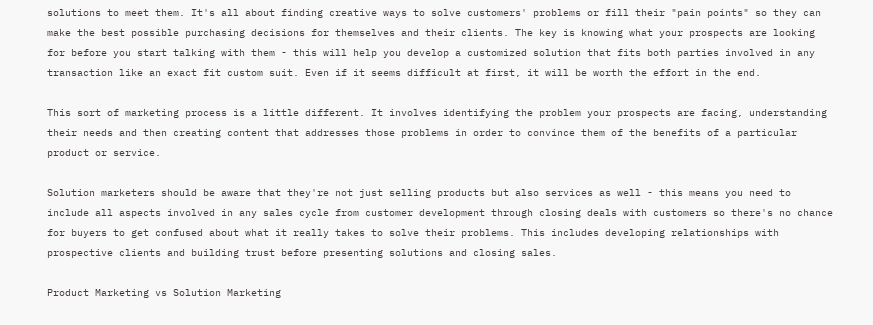solutions to meet them. It's all about finding creative ways to solve customers' problems or fill their "pain points" so they can make the best possible purchasing decisions for themselves and their clients. The key is knowing what your prospects are looking for before you start talking with them - this will help you develop a customized solution that fits both parties involved in any transaction like an exact fit custom suit. Even if it seems difficult at first, it will be worth the effort in the end.

This sort of marketing process is a little different. It involves identifying the problem your prospects are facing, understanding their needs and then creating content that addresses those problems in order to convince them of the benefits of a particular product or service.

Solution marketers should be aware that they're not just selling products but also services as well - this means you need to include all aspects involved in any sales cycle from customer development through closing deals with customers so there's no chance for buyers to get confused about what it really takes to solve their problems. This includes developing relationships with prospective clients and building trust before presenting solutions and closing sales.

Product Marketing vs Solution Marketing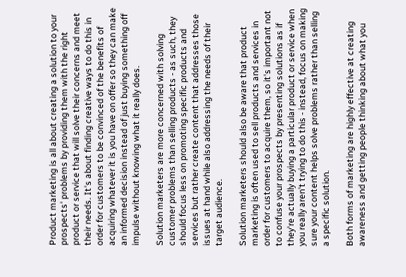Product marketing is all about creating a solution to your prospects' problems by providing them with the right product or service that will solve their concerns and meet their needs. It's about finding creative ways to do this in order for customers to be convinced of the benefits of acquiring whatever it is you have on offer so they can make an informed decision instead of just buying something off impulse without knowing what it really does.

Solution marketers are more concerned with solving customer problems than selling products - as such, they should focus less on promoting specific products and services but rather create content that addresses those issues at hand while also addressing the needs of their target audience.

Solution marketers should also be aware that product marketing is often used to sell products and services in order for customers to acquire them, so it's important not to confuse your prospects by presenting solutions as if they're actually buying a particular product or service when you really aren't trying to do this - instead, focus on making sure your content helps solve problems rather than selling a specific solution.

Both forms of marketing are highly effective at creating awareness and getting people thinking about what you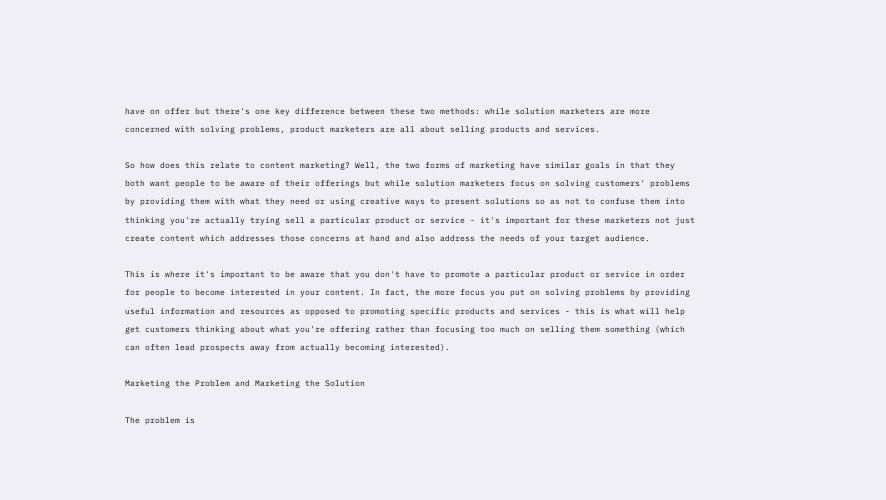have on offer but there's one key difference between these two methods: while solution marketers are more concerned with solving problems, product marketers are all about selling products and services.

So how does this relate to content marketing? Well, the two forms of marketing have similar goals in that they both want people to be aware of their offerings but while solution marketers focus on solving customers' problems by providing them with what they need or using creative ways to present solutions so as not to confuse them into thinking you're actually trying sell a particular product or service - it's important for these marketers not just create content which addresses those concerns at hand and also address the needs of your target audience.

This is where it's important to be aware that you don't have to promote a particular product or service in order for people to become interested in your content. In fact, the more focus you put on solving problems by providing useful information and resources as opposed to promoting specific products and services - this is what will help get customers thinking about what you're offering rather than focusing too much on selling them something (which can often lead prospects away from actually becoming interested).

Marketing the Problem and Marketing the Solution

The problem is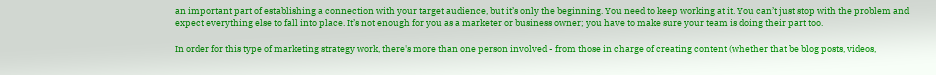an important part of establishing a connection with your target audience, but it’s only the beginning. You need to keep working at it. You can’t just stop with the problem and expect everything else to fall into place. It’s not enough for you as a marketer or business owner; you have to make sure your team is doing their part too.

In order for this type of marketing strategy work, there's more than one person involved - from those in charge of creating content (whether that be blog posts, videos,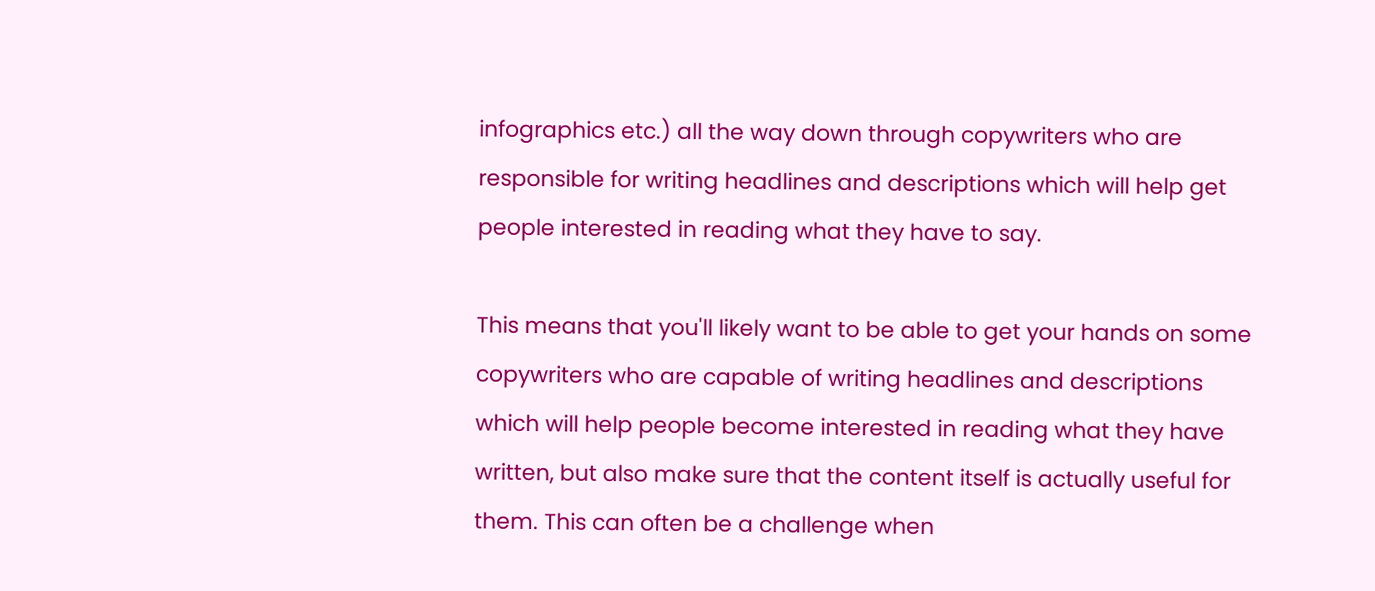infographics etc.) all the way down through copywriters who are responsible for writing headlines and descriptions which will help get people interested in reading what they have to say.

This means that you'll likely want to be able to get your hands on some copywriters who are capable of writing headlines and descriptions which will help people become interested in reading what they have written, but also make sure that the content itself is actually useful for them. This can often be a challenge when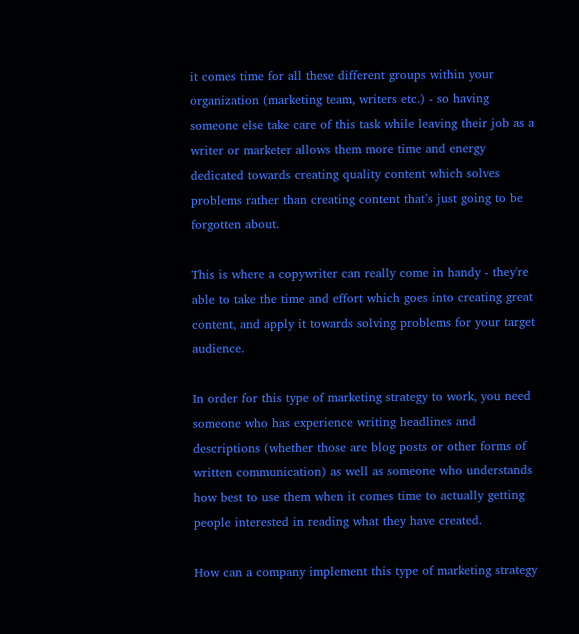it comes time for all these different groups within your organization (marketing team, writers etc.) - so having someone else take care of this task while leaving their job as a writer or marketer allows them more time and energy dedicated towards creating quality content which solves problems rather than creating content that’s just going to be forgotten about.

This is where a copywriter can really come in handy - they're able to take the time and effort which goes into creating great content, and apply it towards solving problems for your target audience.

In order for this type of marketing strategy to work, you need someone who has experience writing headlines and descriptions (whether those are blog posts or other forms of written communication) as well as someone who understands how best to use them when it comes time to actually getting people interested in reading what they have created.

How can a company implement this type of marketing strategy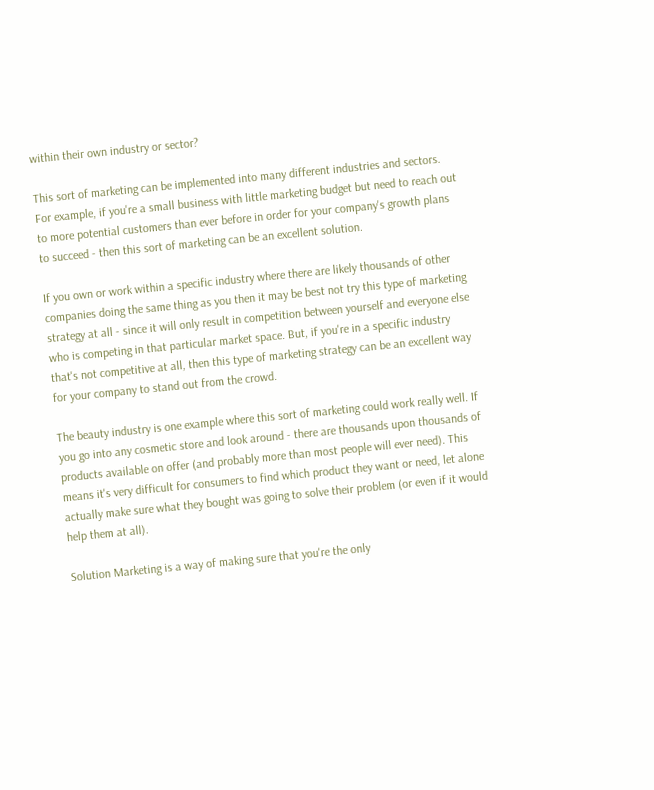within their own industry or sector?

This sort of marketing can be implemented into many different industries and sectors. For example, if you're a small business with little marketing budget but need to reach out to more potential customers than ever before in order for your company's growth plans to succeed - then this sort of marketing can be an excellent solution.

If you own or work within a specific industry where there are likely thousands of other companies doing the same thing as you then it may be best not try this type of marketing strategy at all - since it will only result in competition between yourself and everyone else who is competing in that particular market space. But, if you're in a specific industry that's not competitive at all, then this type of marketing strategy can be an excellent way for your company to stand out from the crowd.

The beauty industry is one example where this sort of marketing could work really well. If you go into any cosmetic store and look around - there are thousands upon thousands of products available on offer (and probably more than most people will ever need). This means it's very difficult for consumers to find which product they want or need, let alone actually make sure what they bought was going to solve their problem (or even if it would help them at all).

Solution Marketing is a way of making sure that you're the only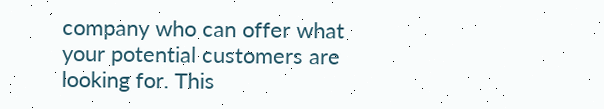company who can offer what your potential customers are looking for. This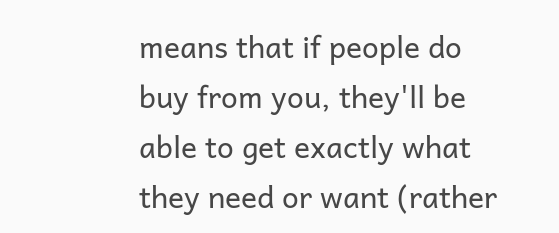means that if people do buy from you, they'll be able to get exactly what they need or want (rather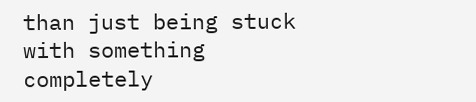than just being stuck with something completely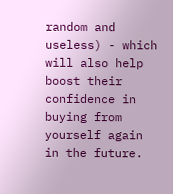random and useless) - which will also help boost their confidence in buying from yourself again in the future.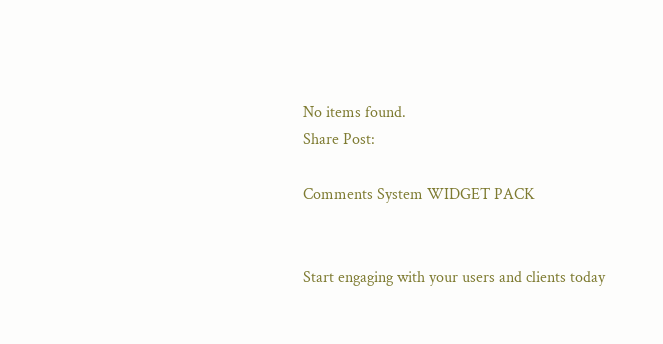No items found.
Share Post:

Comments System WIDGET PACK


Start engaging with your users and clients today